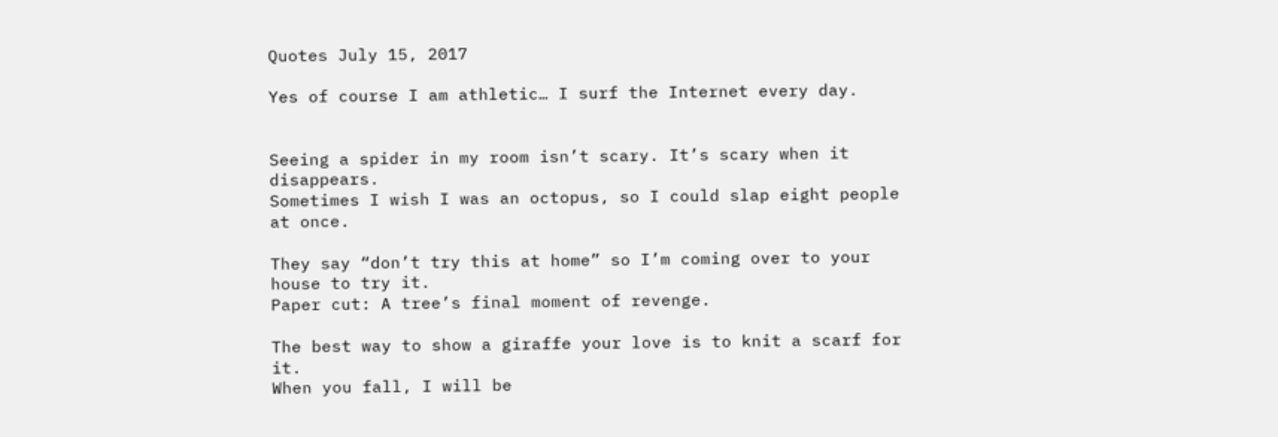Quotes July 15, 2017

Yes of course I am athletic… I surf the Internet every day.


Seeing a spider in my room isn’t scary. It’s scary when it disappears.
Sometimes I wish I was an octopus, so I could slap eight people at once.

They say “don’t try this at home” so I’m coming over to your house to try it.
Paper cut: A tree’s final moment of revenge.

The best way to show a giraffe your love is to knit a scarf for it.
When you fall, I will be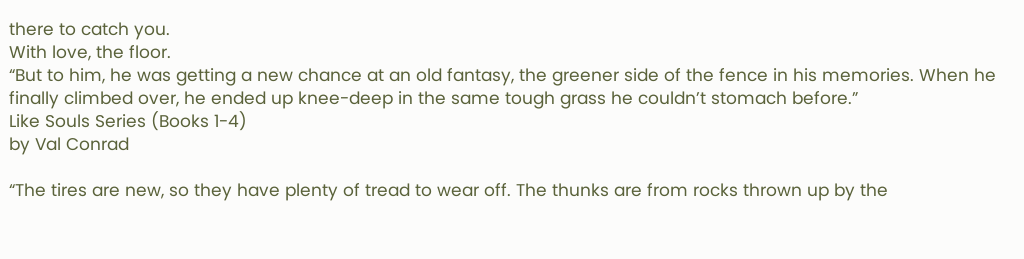there to catch you.
With love, the floor.
“But to him, he was getting a new chance at an old fantasy, the greener side of the fence in his memories. When he finally climbed over, he ended up knee-deep in the same tough grass he couldn’t stomach before.”
Like Souls Series (Books 1-4)
by Val Conrad

“The tires are new, so they have plenty of tread to wear off. The thunks are from rocks thrown up by the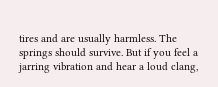tires and are usually harmless. The springs should survive. But if you feel a jarring vibration and hear a loud clang,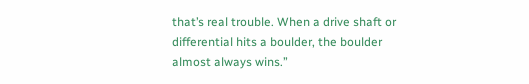that’s real trouble. When a drive shaft or differential hits a boulder, the boulder almost always wins.”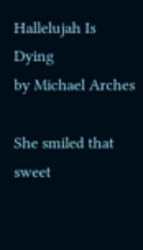Hallelujah Is Dying
by Michael Arches

She smiled that sweet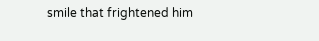smile that frightened him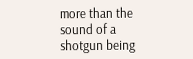more than the sound of a shotgun being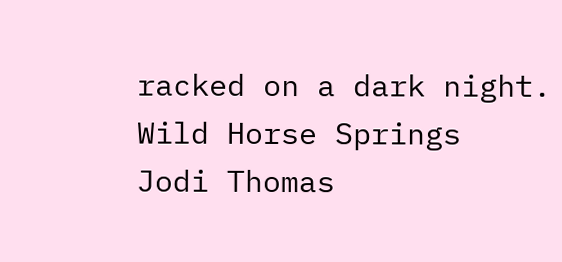racked on a dark night.
Wild Horse Springs
Jodi Thomas